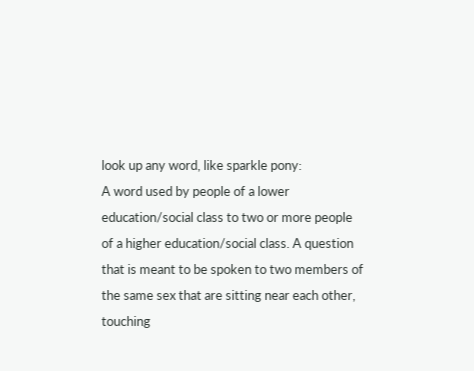look up any word, like sparkle pony:
A word used by people of a lower education/social class to two or more people of a higher education/social class. A question that is meant to be spoken to two members of the same sex that are sitting near each other, touching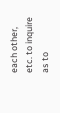each other, etc. to inquire as to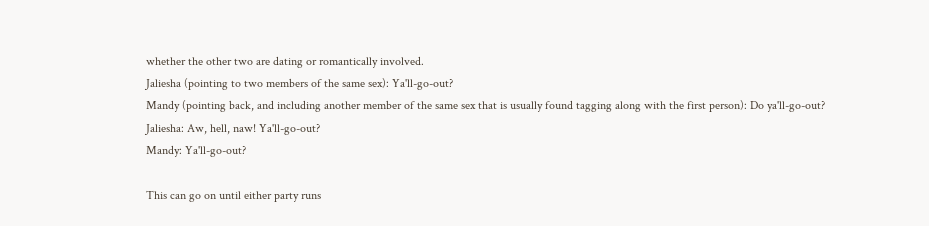whether the other two are dating or romantically involved.
Jaliesha (pointing to two members of the same sex): Ya'll-go-out?
Mandy (pointing back, and including another member of the same sex that is usually found tagging along with the first person): Do ya'll-go-out?
Jaliesha: Aw, hell, naw! Ya'll-go-out?
Mandy: Ya'll-go-out?

This can go on until either party runs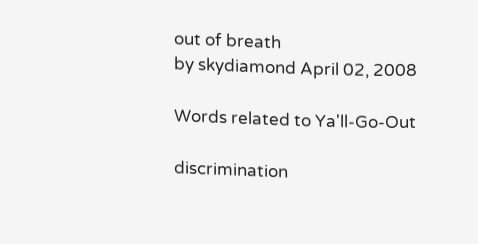out of breath
by skydiamond April 02, 2008

Words related to Ya'll-Go-Out

discrimination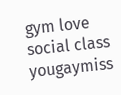gym love social class yougaymiss